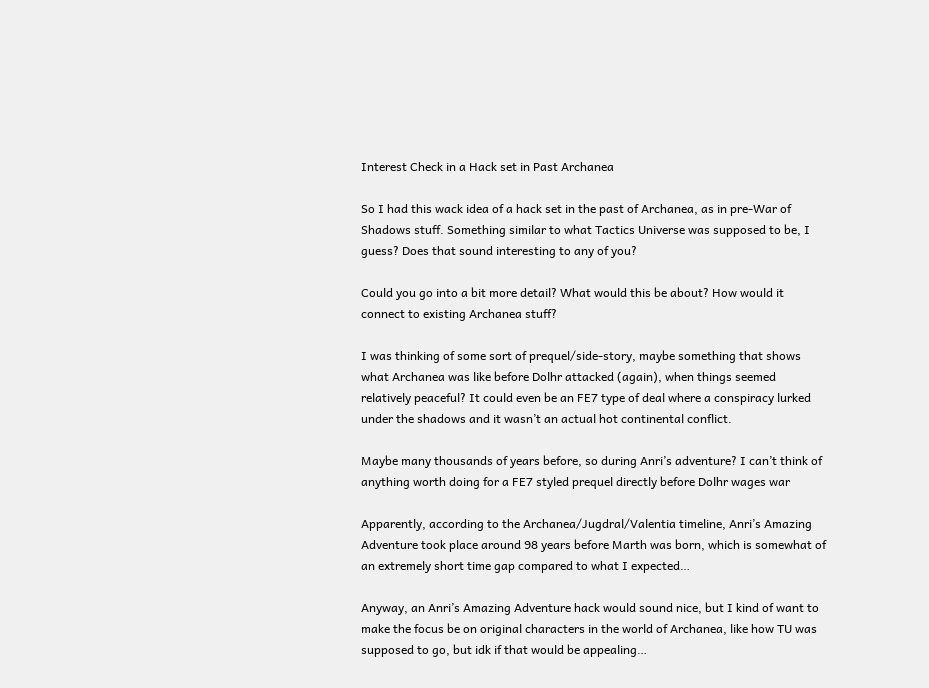Interest Check in a Hack set in Past Archanea

So I had this wack idea of a hack set in the past of Archanea, as in pre-War of Shadows stuff. Something similar to what Tactics Universe was supposed to be, I guess? Does that sound interesting to any of you?

Could you go into a bit more detail? What would this be about? How would it connect to existing Archanea stuff?

I was thinking of some sort of prequel/side-story, maybe something that shows what Archanea was like before Dolhr attacked (again), when things seemed relatively peaceful? It could even be an FE7 type of deal where a conspiracy lurked under the shadows and it wasn’t an actual hot continental conflict.

Maybe many thousands of years before, so during Anri’s adventure? I can’t think of anything worth doing for a FE7 styled prequel directly before Dolhr wages war

Apparently, according to the Archanea/Jugdral/Valentia timeline, Anri’s Amazing Adventure took place around 98 years before Marth was born, which is somewhat of an extremely short time gap compared to what I expected…

Anyway, an Anri’s Amazing Adventure hack would sound nice, but I kind of want to make the focus be on original characters in the world of Archanea, like how TU was supposed to go, but idk if that would be appealing…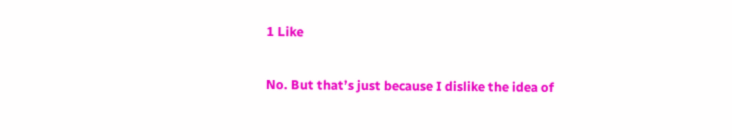1 Like

No. But that’s just because I dislike the idea of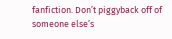fanfiction. Don’t piggyback off of someone else’s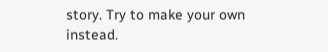story. Try to make your own instead.